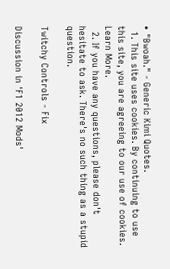• "Bwoah." - Generic Kimi Quotes.
  1. This site uses cookies. By continuing to use this site, you are agreeing to our use of cookies. Learn More.
  2. If you have any questions, please don't hesitate to ask. There's no such thing as a stupid question.

Twitchy Controls - Fix

Discussion in 'F1 2012 Mods'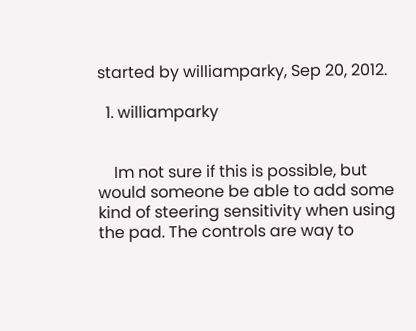started by williamparky, Sep 20, 2012.

  1. williamparky


    Im not sure if this is possible, but would someone be able to add some kind of steering sensitivity when using the pad. The controls are way to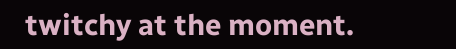twitchy at the moment.